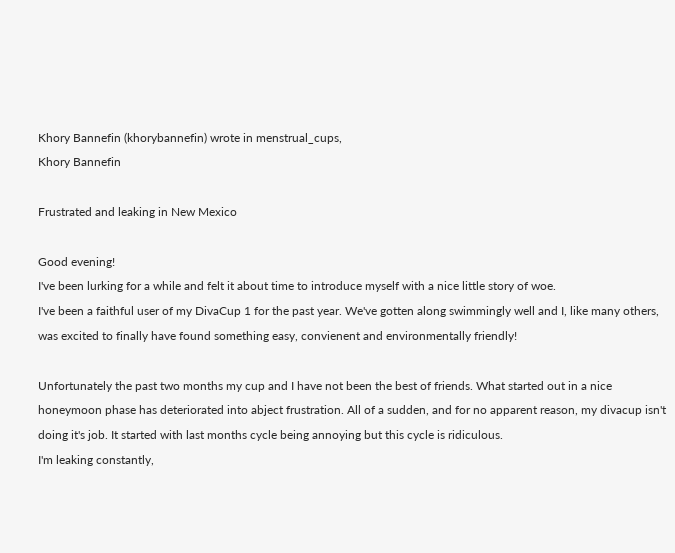Khory Bannefin (khorybannefin) wrote in menstrual_cups,
Khory Bannefin

Frustrated and leaking in New Mexico

Good evening!
I've been lurking for a while and felt it about time to introduce myself with a nice little story of woe.
I've been a faithful user of my DivaCup 1 for the past year. We've gotten along swimmingly well and I, like many others, was excited to finally have found something easy, convienent and environmentally friendly!

Unfortunately the past two months my cup and I have not been the best of friends. What started out in a nice honeymoon phase has deteriorated into abject frustration. All of a sudden, and for no apparent reason, my divacup isn't doing it's job. It started with last months cycle being annoying but this cycle is ridiculous.
I'm leaking constantly,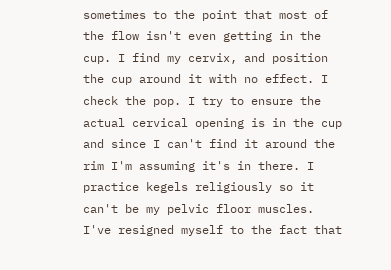sometimes to the point that most of the flow isn't even getting in the cup. I find my cervix, and position the cup around it with no effect. I check the pop. I try to ensure the actual cervical opening is in the cup and since I can't find it around the rim I'm assuming it's in there. I practice kegels religiously so it can't be my pelvic floor muscles.
I've resigned myself to the fact that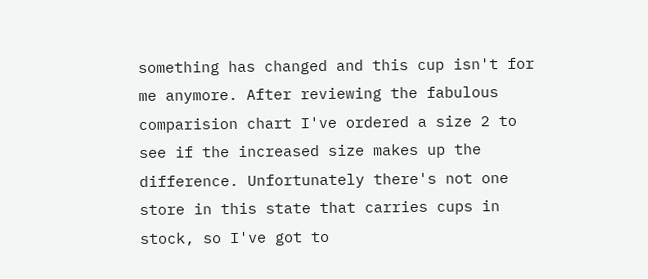something has changed and this cup isn't for me anymore. After reviewing the fabulous comparision chart I've ordered a size 2 to see if the increased size makes up the difference. Unfortunately there's not one store in this state that carries cups in stock, so I've got to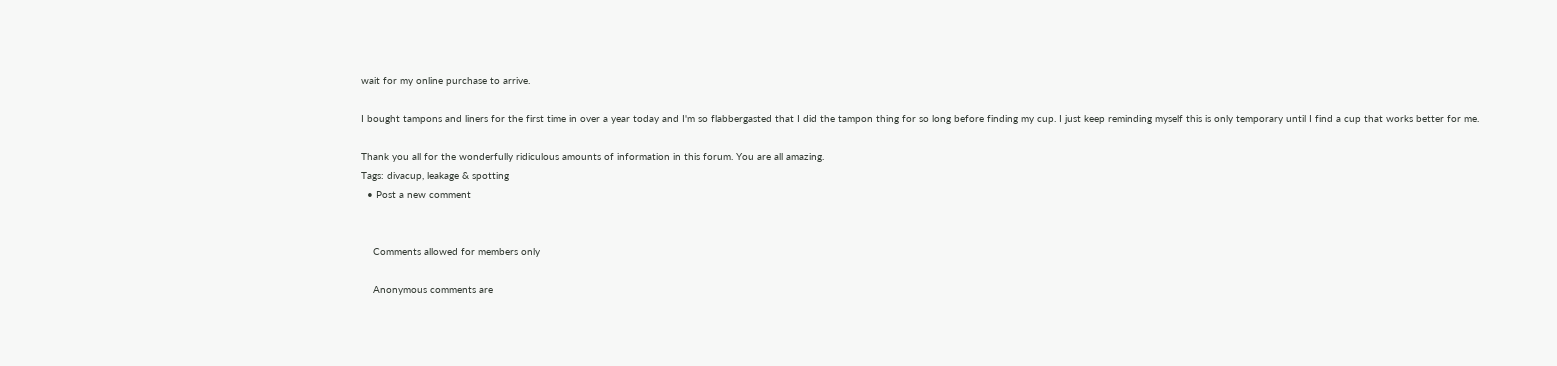wait for my online purchase to arrive.

I bought tampons and liners for the first time in over a year today and I'm so flabbergasted that I did the tampon thing for so long before finding my cup. I just keep reminding myself this is only temporary until I find a cup that works better for me.

Thank you all for the wonderfully ridiculous amounts of information in this forum. You are all amazing.
Tags: divacup, leakage & spotting
  • Post a new comment


    Comments allowed for members only

    Anonymous comments are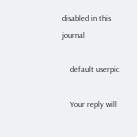disabled in this journal

    default userpic

    Your reply will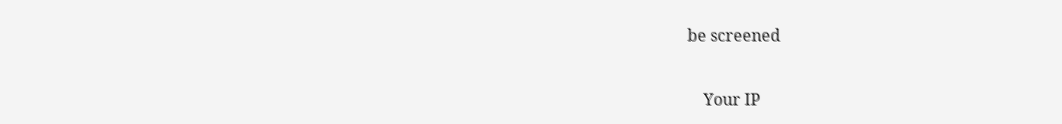be screened

    Your IP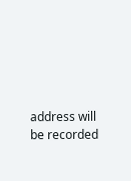address will be recorded